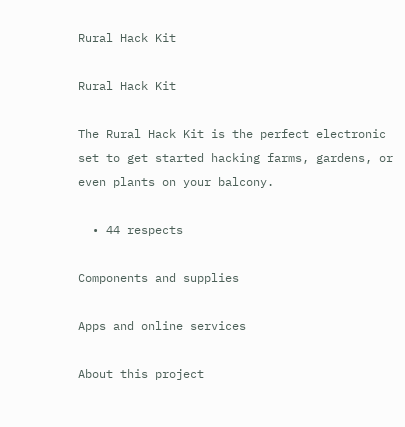Rural Hack Kit

Rural Hack Kit

The Rural Hack Kit is the perfect electronic set to get started hacking farms, gardens, or even plants on your balcony.

  • 44 respects

Components and supplies

Apps and online services

About this project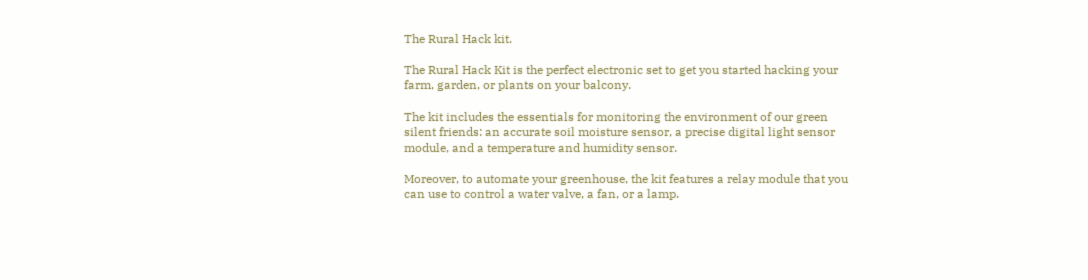The Rural Hack kit.

The Rural Hack Kit is the perfect electronic set to get you started hacking your farm, garden, or plants on your balcony.

The kit includes the essentials for monitoring the environment of our green silent friends: an accurate soil moisture sensor, a precise digital light sensor module, and a temperature and humidity sensor.

Moreover, to automate your greenhouse, the kit features a relay module that you can use to control a water valve, a fan, or a lamp.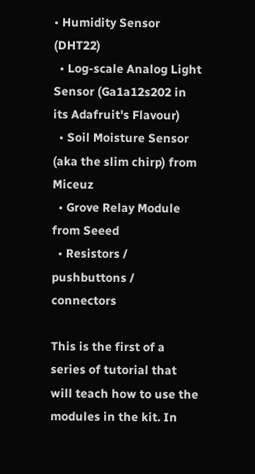• Humidity Sensor (DHT22)
  • Log-scale Analog Light Sensor (Ga1a12s202 in its Adafruit's Flavour)
  • Soil Moisture Sensor (aka the slim chirp) from Miceuz
  • Grove Relay Module from Seeed
  • Resistors / pushbuttons / connectors

This is the first of a series of tutorial that will teach how to use the modules in the kit. In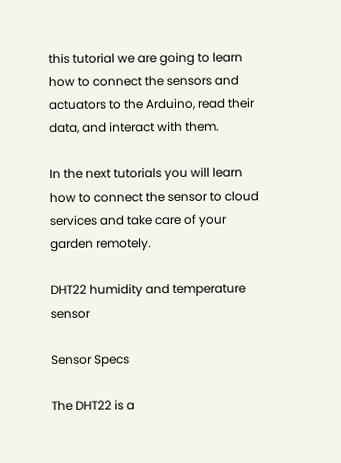this tutorial we are going to learn how to connect the sensors and actuators to the Arduino, read their data, and interact with them.

In the next tutorials you will learn how to connect the sensor to cloud services and take care of your garden remotely.

DHT22 humidity and temperature sensor

Sensor Specs

The DHT22 is a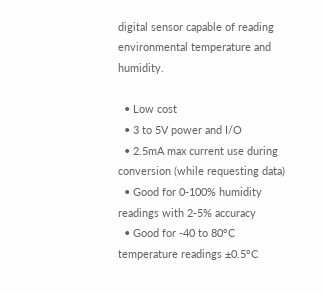digital sensor capable of reading environmental temperature and humidity.

  • Low cost
  • 3 to 5V power and I/O
  • 2.5mA max current use during conversion (while requesting data)
  • Good for 0-100% humidity readings with 2-5% accuracy
  • Good for -40 to 80°C temperature readings ±0.5°C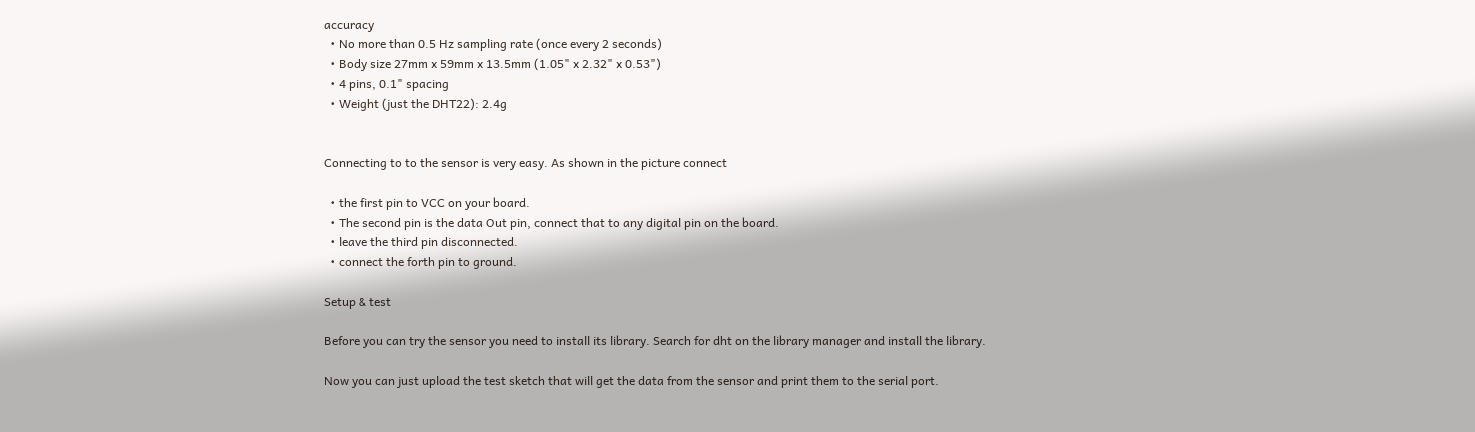accuracy
  • No more than 0.5 Hz sampling rate (once every 2 seconds)
  • Body size 27mm x 59mm x 13.5mm (1.05" x 2.32" x 0.53")
  • 4 pins, 0.1" spacing
  • Weight (just the DHT22): 2.4g


Connecting to to the sensor is very easy. As shown in the picture connect

  • the first pin to VCC on your board.
  • The second pin is the data Out pin, connect that to any digital pin on the board.
  • leave the third pin disconnected.
  • connect the forth pin to ground.

Setup & test

Before you can try the sensor you need to install its library. Search for dht on the library manager and install the library.

Now you can just upload the test sketch that will get the data from the sensor and print them to the serial port.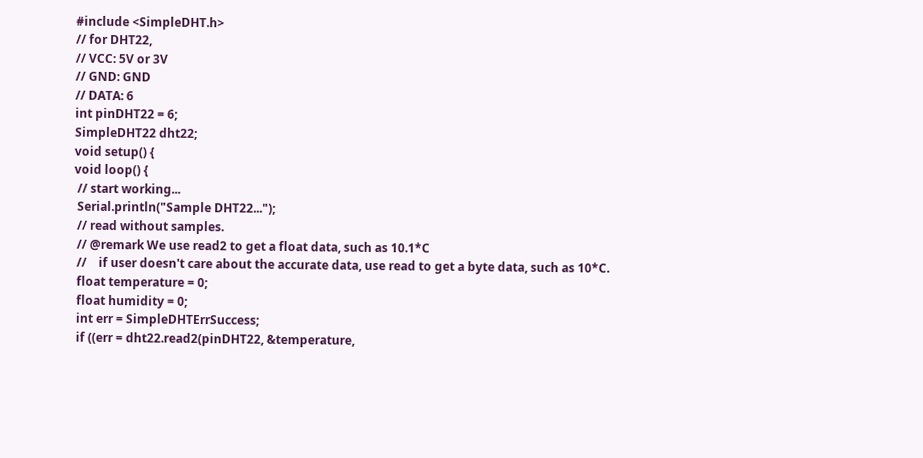#include <SimpleDHT.h>
// for DHT22,
// VCC: 5V or 3V
// GND: GND
// DATA: 6
int pinDHT22 = 6;
SimpleDHT22 dht22;
void setup() {
void loop() {
 // start working...
 Serial.println("Sample DHT22...");
 // read without samples.
 // @remark We use read2 to get a float data, such as 10.1*C
 //    if user doesn't care about the accurate data, use read to get a byte data, such as 10*C.
 float temperature = 0;
 float humidity = 0;
 int err = SimpleDHTErrSuccess;
 if ((err = dht22.read2(pinDHT22, &temperature,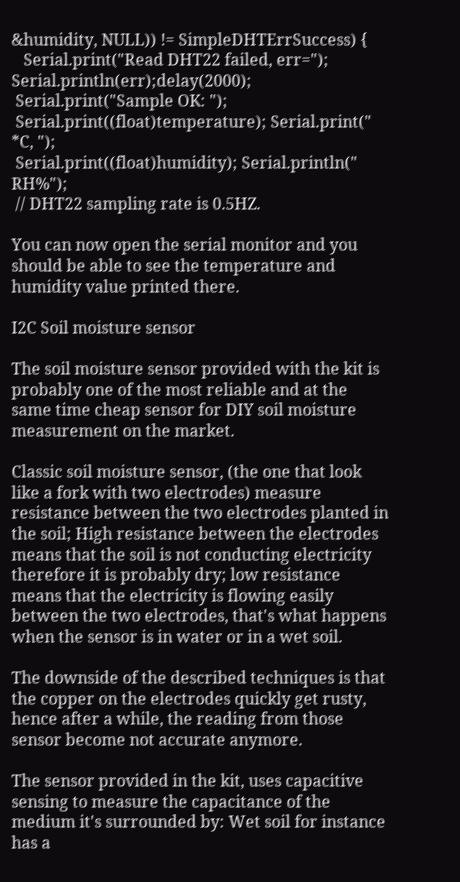&humidity, NULL)) != SimpleDHTErrSuccess) {
   Serial.print("Read DHT22 failed, err="); Serial.println(err);delay(2000);
 Serial.print("Sample OK: ");
 Serial.print((float)temperature); Serial.print(" *C, ");
 Serial.print((float)humidity); Serial.println(" RH%");
 // DHT22 sampling rate is 0.5HZ.

You can now open the serial monitor and you should be able to see the temperature and humidity value printed there.

I2C Soil moisture sensor

The soil moisture sensor provided with the kit is probably one of the most reliable and at the same time cheap sensor for DIY soil moisture measurement on the market.

Classic soil moisture sensor, (the one that look like a fork with two electrodes) measure resistance between the two electrodes planted in the soil; High resistance between the electrodes means that the soil is not conducting electricity therefore it is probably dry; low resistance means that the electricity is flowing easily between the two electrodes, that's what happens when the sensor is in water or in a wet soil.

The downside of the described techniques is that the copper on the electrodes quickly get rusty, hence after a while, the reading from those sensor become not accurate anymore.

The sensor provided in the kit, uses capacitive sensing to measure the capacitance of the medium it's surrounded by: Wet soil for instance has a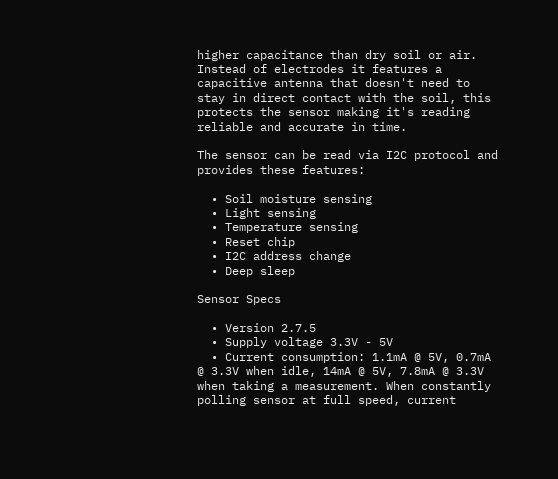higher capacitance than dry soil or air. Instead of electrodes it features a capacitive antenna that doesn't need to stay in direct contact with the soil, this protects the sensor making it's reading reliable and accurate in time.

The sensor can be read via I2C protocol and provides these features:

  • Soil moisture sensing
  • Light sensing
  • Temperature sensing
  • Reset chip
  • I2C address change
  • Deep sleep

Sensor Specs

  • Version 2.7.5
  • Supply voltage 3.3V - 5V
  • Current consumption: 1.1mA @ 5V, 0.7mA @ 3.3V when idle, 14mA @ 5V, 7.8mA @ 3.3V when taking a measurement. When constantly polling sensor at full speed, current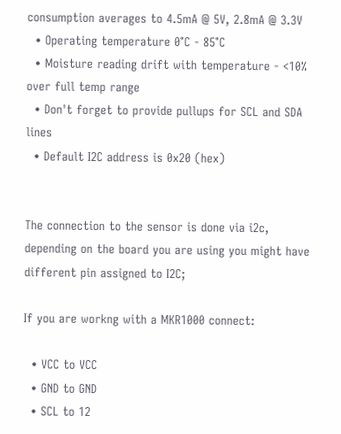consumption averages to 4.5mA @ 5V, 2.8mA @ 3.3V
  • Operating temperature 0°C - 85°C
  • Moisture reading drift with temperature - <10% over full temp range
  • Don't forget to provide pullups for SCL and SDA lines
  • Default I2C address is 0x20 (hex)


The connection to the sensor is done via i2c, depending on the board you are using you might have different pin assigned to I2C;

If you are workng with a MKR1000 connect:

  • VCC to VCC
  • GND to GND
  • SCL to 12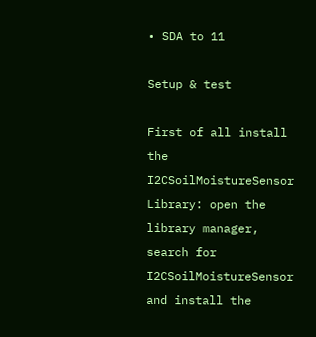• SDA to 11

Setup & test

First of all install the I2CSoilMoistureSensor Library: open the library manager, search for I2CSoilMoistureSensor and install the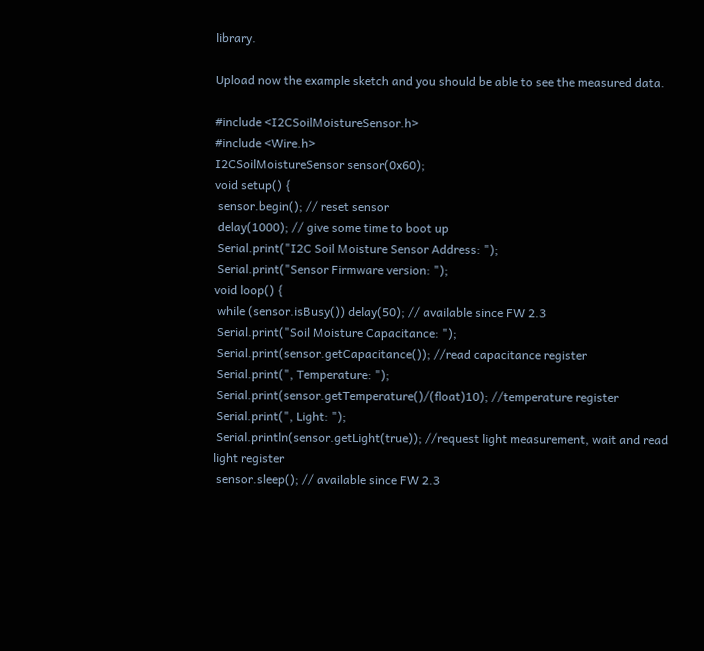library.

Upload now the example sketch and you should be able to see the measured data.

#include <I2CSoilMoistureSensor.h>
#include <Wire.h>
I2CSoilMoistureSensor sensor(0x60);
void setup() {
 sensor.begin(); // reset sensor
 delay(1000); // give some time to boot up
 Serial.print("I2C Soil Moisture Sensor Address: ");
 Serial.print("Sensor Firmware version: ");
void loop() {
 while (sensor.isBusy()) delay(50); // available since FW 2.3
 Serial.print("Soil Moisture Capacitance: ");
 Serial.print(sensor.getCapacitance()); //read capacitance register
 Serial.print(", Temperature: ");
 Serial.print(sensor.getTemperature()/(float)10); //temperature register
 Serial.print(", Light: ");
 Serial.println(sensor.getLight(true)); //request light measurement, wait and read light register
 sensor.sleep(); // available since FW 2.3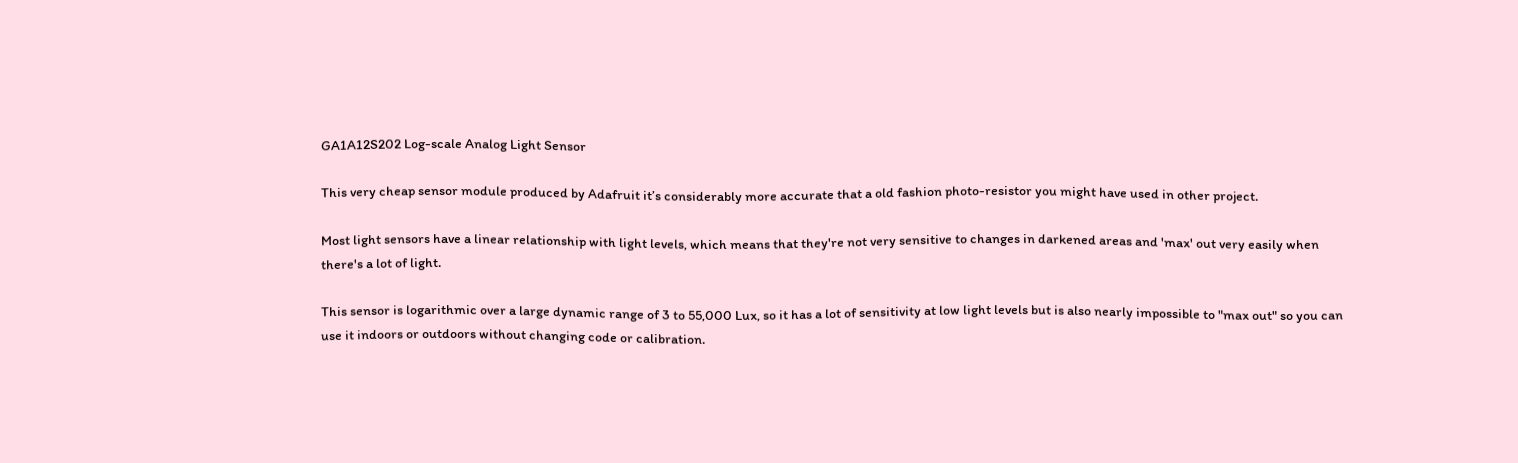GA1A12S202 Log-scale Analog Light Sensor

This very cheap sensor module produced by Adafruit it’s considerably more accurate that a old fashion photo-resistor you might have used in other project.

Most light sensors have a linear relationship with light levels, which means that they're not very sensitive to changes in darkened areas and 'max' out very easily when there's a lot of light.

This sensor is logarithmic over a large dynamic range of 3 to 55,000 Lux, so it has a lot of sensitivity at low light levels but is also nearly impossible to "max out" so you can use it indoors or outdoors without changing code or calibration.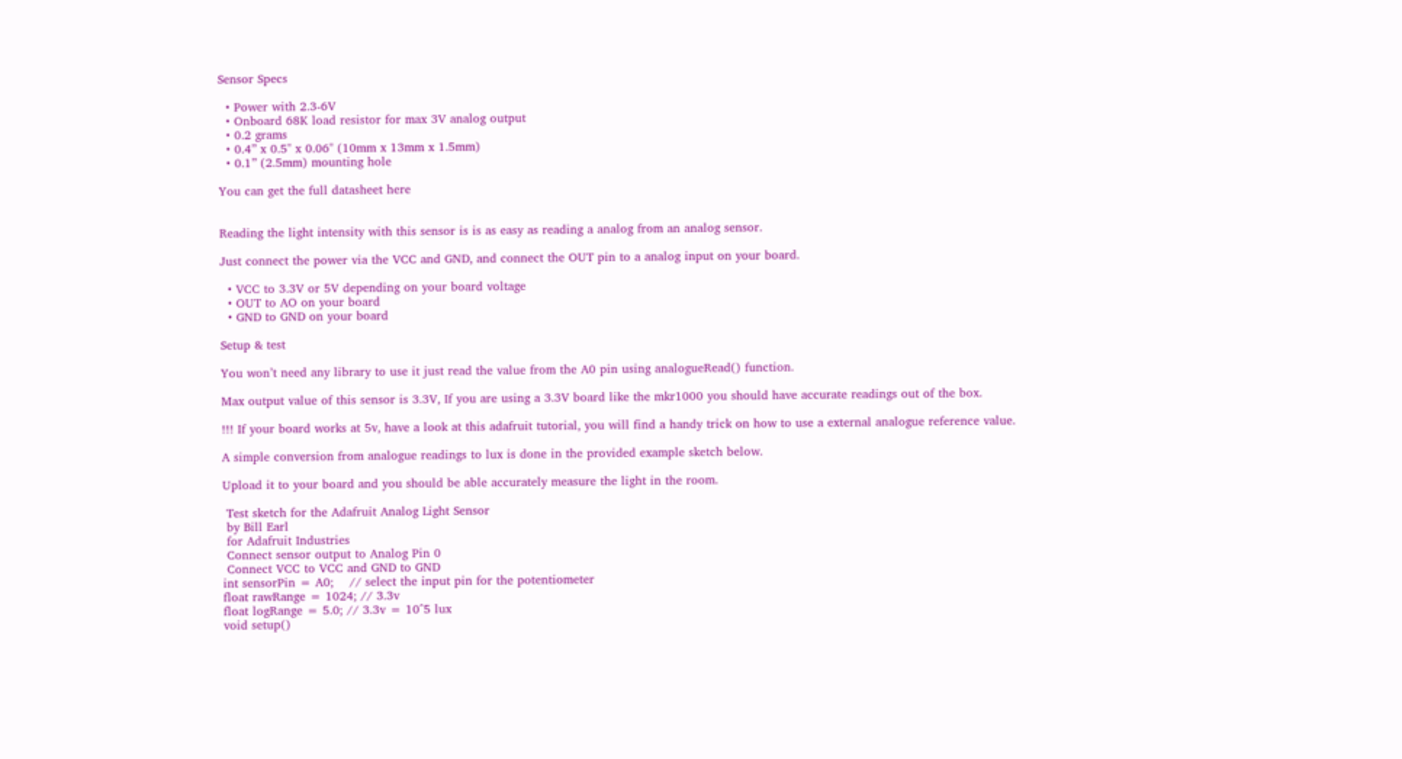Sensor Specs

  • Power with 2.3-6V
  • Onboard 68K load resistor for max 3V analog output
  • 0.2 grams
  • 0.4” x 0.5" x 0.06" (10mm x 13mm x 1.5mm)
  • 0.1” (2.5mm) mounting hole

You can get the full datasheet here


Reading the light intensity with this sensor is is as easy as reading a analog from an analog sensor.

Just connect the power via the VCC and GND, and connect the OUT pin to a analog input on your board.

  • VCC to 3.3V or 5V depending on your board voltage
  • OUT to AO on your board
  • GND to GND on your board

Setup & test

You won’t need any library to use it just read the value from the A0 pin using analogueRead() function.

Max output value of this sensor is 3.3V, If you are using a 3.3V board like the mkr1000 you should have accurate readings out of the box.

!!! If your board works at 5v, have a look at this adafruit tutorial, you will find a handy trick on how to use a external analogue reference value.

A simple conversion from analogue readings to lux is done in the provided example sketch below.

Upload it to your board and you should be able accurately measure the light in the room.

 Test sketch for the Adafruit Analog Light Sensor
 by Bill Earl
 for Adafruit Industries
 Connect sensor output to Analog Pin 0
 Connect VCC to VCC and GND to GND
int sensorPin = A0;    // select the input pin for the potentiometer
float rawRange = 1024; // 3.3v
float logRange = 5.0; // 3.3v = 10^5 lux
void setup()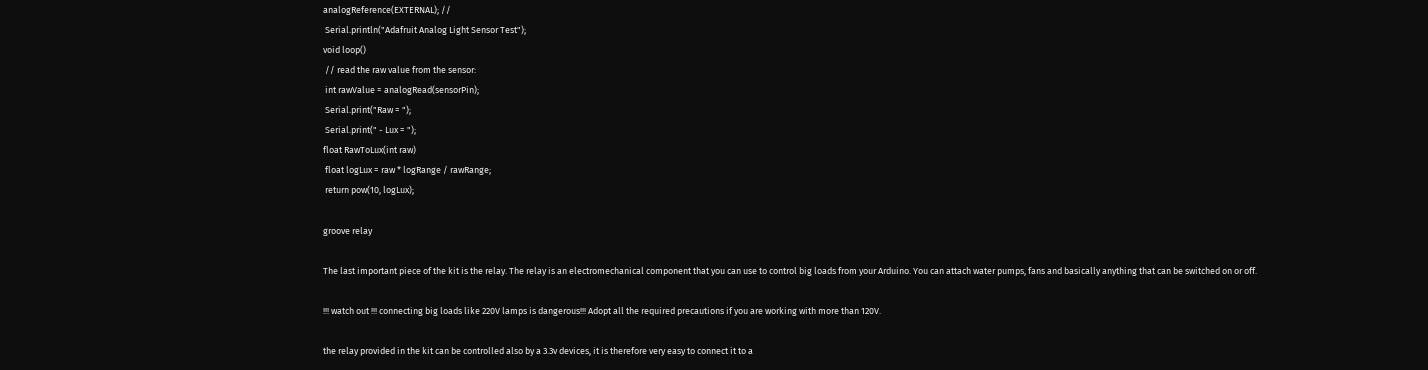analogReference(EXTERNAL); //
 Serial.println("Adafruit Analog Light Sensor Test");
void loop()
 // read the raw value from the sensor:
 int rawValue = analogRead(sensorPin);
 Serial.print("Raw = ");
 Serial.print(" - Lux = ");
float RawToLux(int raw)
 float logLux = raw * logRange / rawRange;
 return pow(10, logLux);

groove relay

The last important piece of the kit is the relay. The relay is an electromechanical component that you can use to control big loads from your Arduino. You can attach water pumps, fans and basically anything that can be switched on or off.

!!! watch out !!! connecting big loads like 220V lamps is dangerous!!! Adopt all the required precautions if you are working with more than 120V.

the relay provided in the kit can be controlled also by a 3.3v devices, it is therefore very easy to connect it to a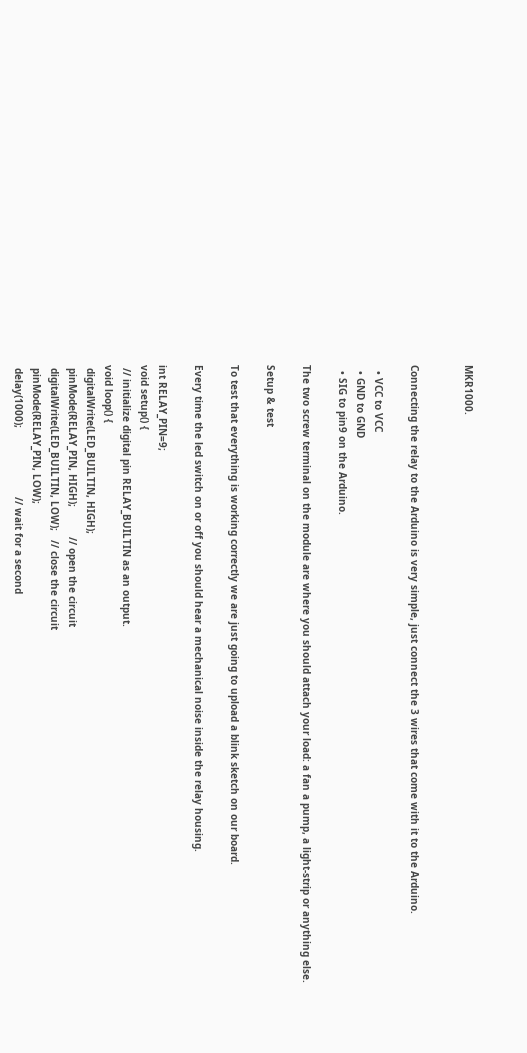MKR1000.


Connecting the relay to the Arduino is very simple, just connect the 3 wires that come with it to the Arduino.

  • VCC to VCC
  • GND to GND
  • SIG to pin9 on the Arduino.

The two screw terminal on the module are where you should attach your load: a fan a pump, a light-strip or anything else.

Setup & test

To test that everything is working correctly we are just going to upload a blink sketch on our board.

Every time the led switch on or off you should hear a mechanical noise inside the relay housing.

int RELAY_PIN=9;
void setup() {
 // initialize digital pin RELAY_BUILTIN as an output.
void loop() {
 digitalWrite(LED_BUILTIN, HIGH);
 pinMode(RELAY_PIN, HIGH);          // open the circuit
 digitalWrite(LED_BUILTIN, LOW);   // close the circuit
 pinMode(RELAY_PIN, LOW);
 delay(1000);                       // wait for a second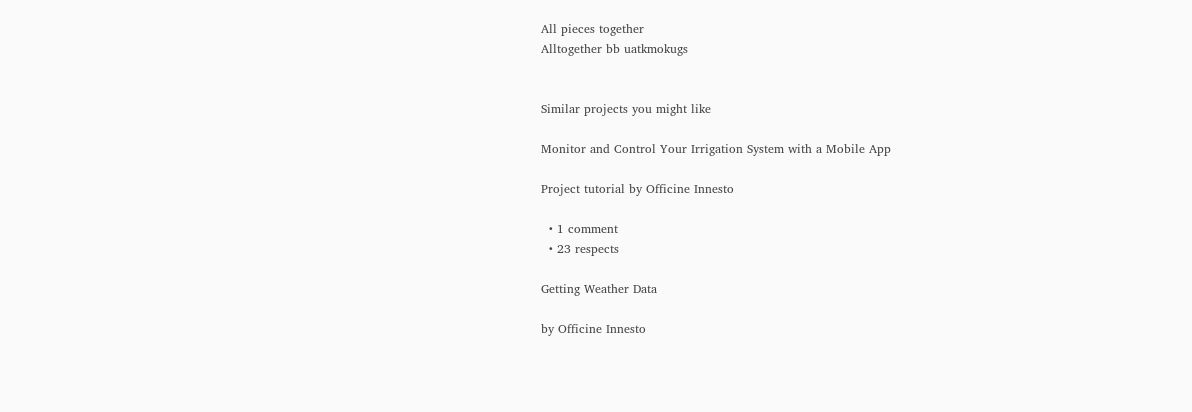All pieces together
Alltogether bb uatkmokugs


Similar projects you might like

Monitor and Control Your Irrigation System with a Mobile App

Project tutorial by Officine Innesto

  • 1 comment
  • 23 respects

Getting Weather Data

by Officine Innesto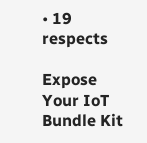• 19 respects

Expose Your IoT Bundle Kit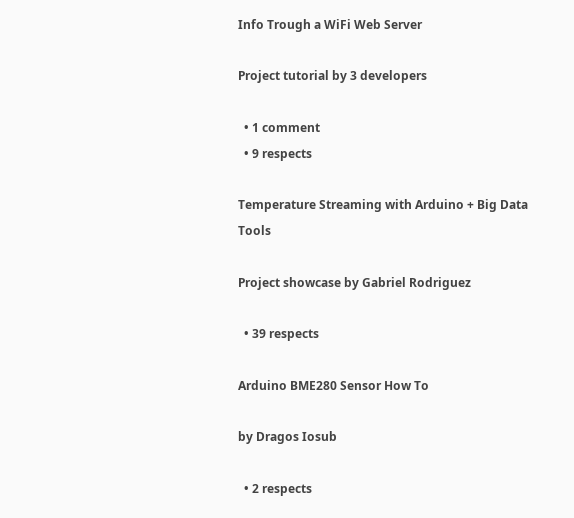Info Trough a WiFi Web Server

Project tutorial by 3 developers

  • 1 comment
  • 9 respects

Temperature Streaming with Arduino + Big Data Tools

Project showcase by Gabriel Rodriguez

  • 39 respects

Arduino BME280 Sensor How To

by Dragos Iosub

  • 2 respects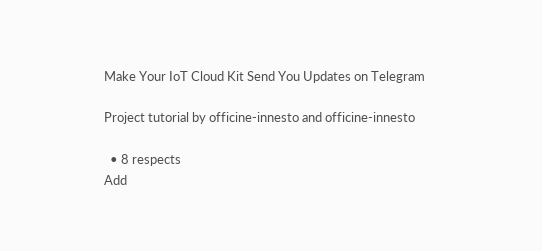Make Your IoT Cloud Kit Send You Updates on Telegram

Project tutorial by officine-innesto and officine-innesto

  • 8 respects
Add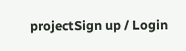projectSign up / Login